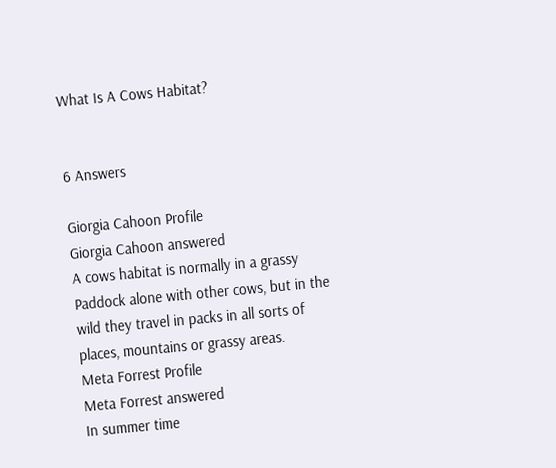What Is A Cows Habitat?


6 Answers

Giorgia Cahoon Profile
Giorgia Cahoon answered
A cows habitat is normally in a grassy Paddock alone with other cows, but in the wild they travel in packs in all sorts of places, mountains or grassy areas.
Meta Forrest Profile
Meta Forrest answered
In summer time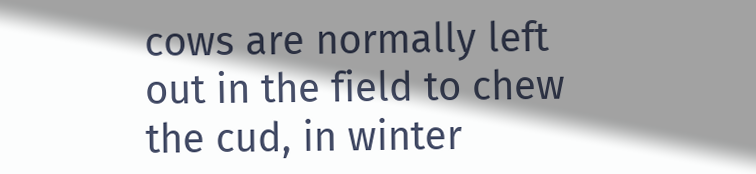cows are normally left out in the field to chew the cud, in winter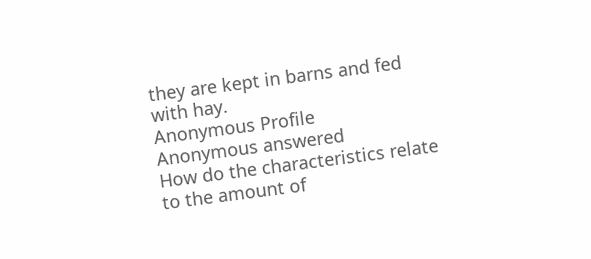they are kept in barns and fed with hay.
Anonymous Profile
Anonymous answered
How do the characteristics relate to the amount of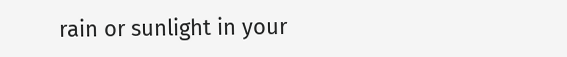rain or sunlight in your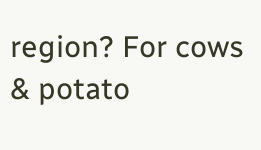region? For cows & potato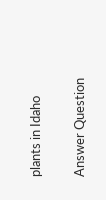plants in Idaho

Answer Question